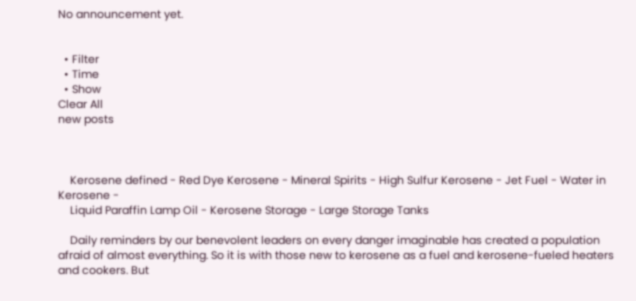No announcement yet.


  • Filter
  • Time
  • Show
Clear All
new posts



    Kerosene defined - Red Dye Kerosene - Mineral Spirits - High Sulfur Kerosene - Jet Fuel - Water in Kerosene -
    Liquid Paraffin Lamp Oil - Kerosene Storage - Large Storage Tanks

    Daily reminders by our benevolent leaders on every danger imaginable has created a population afraid of almost everything. So it is with those new to kerosene as a fuel and kerosene-fueled heaters and cookers. But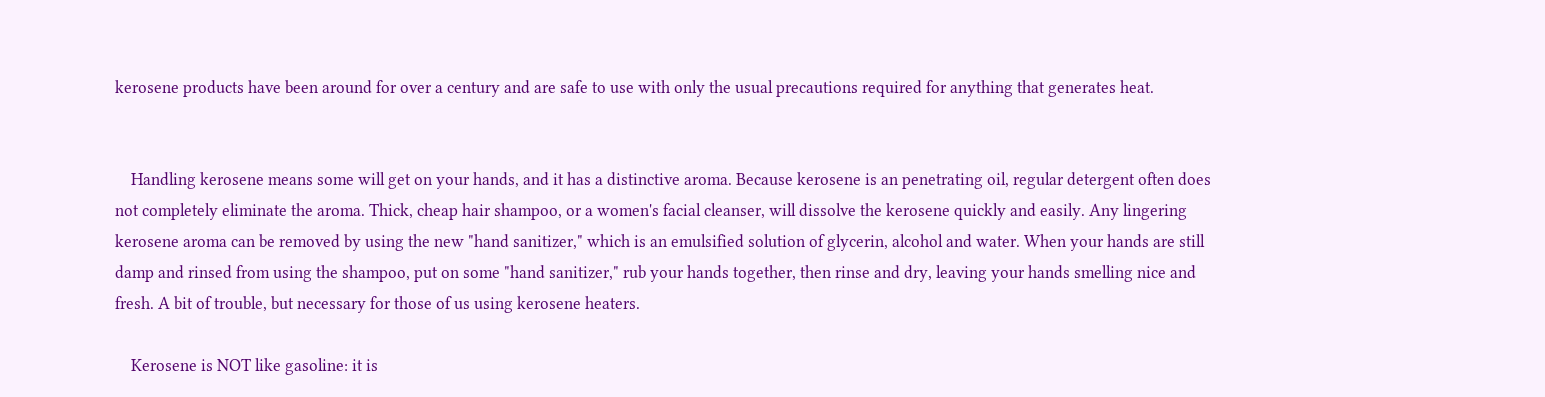kerosene products have been around for over a century and are safe to use with only the usual precautions required for anything that generates heat.


    Handling kerosene means some will get on your hands, and it has a distinctive aroma. Because kerosene is an penetrating oil, regular detergent often does not completely eliminate the aroma. Thick, cheap hair shampoo, or a women's facial cleanser, will dissolve the kerosene quickly and easily. Any lingering kerosene aroma can be removed by using the new "hand sanitizer," which is an emulsified solution of glycerin, alcohol and water. When your hands are still damp and rinsed from using the shampoo, put on some "hand sanitizer," rub your hands together, then rinse and dry, leaving your hands smelling nice and fresh. A bit of trouble, but necessary for those of us using kerosene heaters.

    Kerosene is NOT like gasoline: it is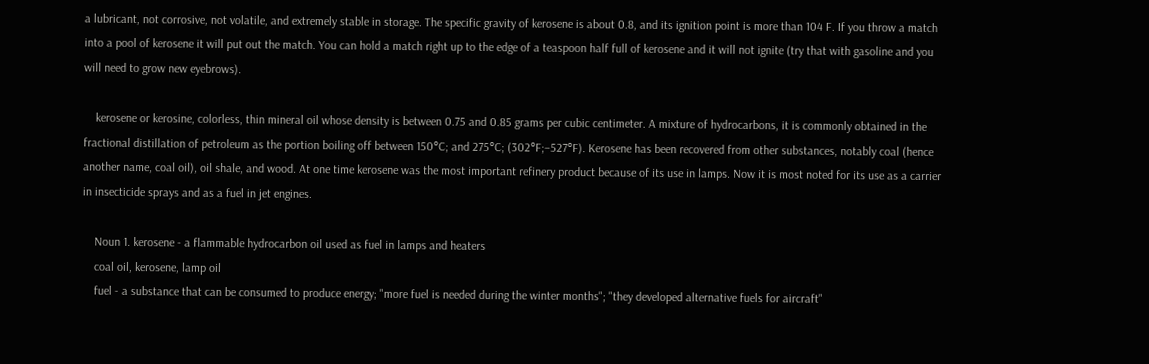a lubricant, not corrosive, not volatile, and extremely stable in storage. The specific gravity of kerosene is about 0.8, and its ignition point is more than 104 F. If you throw a match into a pool of kerosene it will put out the match. You can hold a match right up to the edge of a teaspoon half full of kerosene and it will not ignite (try that with gasoline and you will need to grow new eyebrows).

    kerosene or kerosine, colorless, thin mineral oil whose density is between 0.75 and 0.85 grams per cubic centimeter. A mixture of hydrocarbons, it is commonly obtained in the fractional distillation of petroleum as the portion boiling off between 150°C; and 275°C; (302°F;–527°F). Kerosene has been recovered from other substances, notably coal (hence another name, coal oil), oil shale, and wood. At one time kerosene was the most important refinery product because of its use in lamps. Now it is most noted for its use as a carrier in insecticide sprays and as a fuel in jet engines.

    Noun 1. kerosene - a flammable hydrocarbon oil used as fuel in lamps and heaters
    coal oil, kerosene, lamp oil
    fuel - a substance that can be consumed to produce energy; "more fuel is needed during the winter months"; "they developed alternative fuels for aircraft"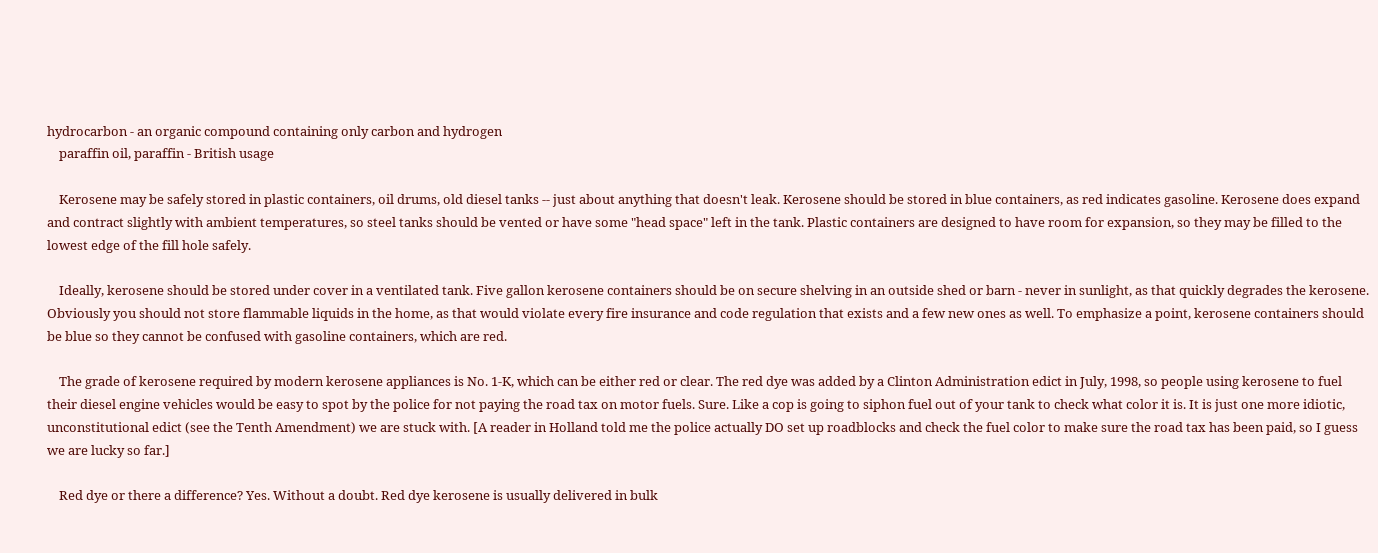hydrocarbon - an organic compound containing only carbon and hydrogen
    paraffin oil, paraffin - British usage

    Kerosene may be safely stored in plastic containers, oil drums, old diesel tanks -- just about anything that doesn't leak. Kerosene should be stored in blue containers, as red indicates gasoline. Kerosene does expand and contract slightly with ambient temperatures, so steel tanks should be vented or have some "head space" left in the tank. Plastic containers are designed to have room for expansion, so they may be filled to the lowest edge of the fill hole safely.

    Ideally, kerosene should be stored under cover in a ventilated tank. Five gallon kerosene containers should be on secure shelving in an outside shed or barn - never in sunlight, as that quickly degrades the kerosene. Obviously you should not store flammable liquids in the home, as that would violate every fire insurance and code regulation that exists and a few new ones as well. To emphasize a point, kerosene containers should be blue so they cannot be confused with gasoline containers, which are red.

    The grade of kerosene required by modern kerosene appliances is No. 1-K, which can be either red or clear. The red dye was added by a Clinton Administration edict in July, 1998, so people using kerosene to fuel their diesel engine vehicles would be easy to spot by the police for not paying the road tax on motor fuels. Sure. Like a cop is going to siphon fuel out of your tank to check what color it is. It is just one more idiotic, unconstitutional edict (see the Tenth Amendment) we are stuck with. [A reader in Holland told me the police actually DO set up roadblocks and check the fuel color to make sure the road tax has been paid, so I guess we are lucky so far.]

    Red dye or there a difference? Yes. Without a doubt. Red dye kerosene is usually delivered in bulk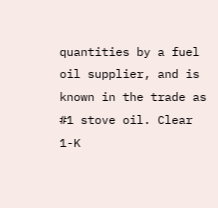quantities by a fuel oil supplier, and is known in the trade as #1 stove oil. Clear 1-K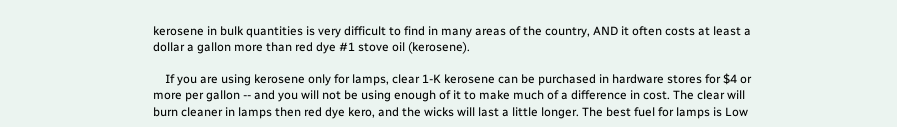kerosene in bulk quantities is very difficult to find in many areas of the country, AND it often costs at least a dollar a gallon more than red dye #1 stove oil (kerosene).

    If you are using kerosene only for lamps, clear 1-K kerosene can be purchased in hardware stores for $4 or more per gallon -- and you will not be using enough of it to make much of a difference in cost. The clear will burn cleaner in lamps then red dye kero, and the wicks will last a little longer. The best fuel for lamps is Low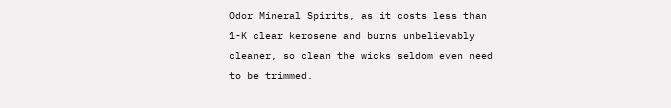Odor Mineral Spirits, as it costs less than 1-K clear kerosene and burns unbelievably cleaner, so clean the wicks seldom even need to be trimmed.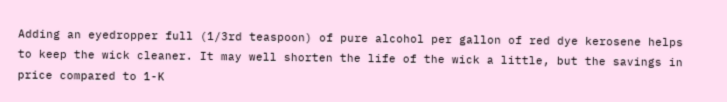Adding an eyedropper full (1/3rd teaspoon) of pure alcohol per gallon of red dye kerosene helps to keep the wick cleaner. It may well shorten the life of the wick a little, but the savings in price compared to 1-K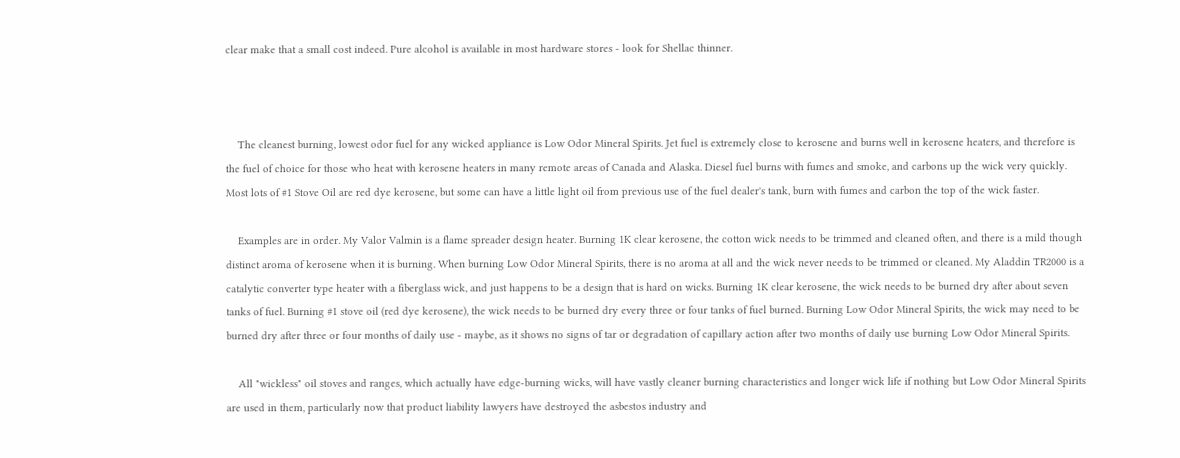clear make that a small cost indeed. Pure alcohol is available in most hardware stores - look for Shellac thinner.



    The cleanest burning, lowest odor fuel for any wicked appliance is Low Odor Mineral Spirits. Jet fuel is extremely close to kerosene and burns well in kerosene heaters, and therefore is the fuel of choice for those who heat with kerosene heaters in many remote areas of Canada and Alaska. Diesel fuel burns with fumes and smoke, and carbons up the wick very quickly. Most lots of #1 Stove Oil are red dye kerosene, but some can have a little light oil from previous use of the fuel dealer's tank, burn with fumes and carbon the top of the wick faster.

    Examples are in order. My Valor Valmin is a flame spreader design heater. Burning 1K clear kerosene, the cotton wick needs to be trimmed and cleaned often, and there is a mild though distinct aroma of kerosene when it is burning. When burning Low Odor Mineral Spirits, there is no aroma at all and the wick never needs to be trimmed or cleaned. My Aladdin TR2000 is a catalytic converter type heater with a fiberglass wick, and just happens to be a design that is hard on wicks. Burning 1K clear kerosene, the wick needs to be burned dry after about seven tanks of fuel. Burning #1 stove oil (red dye kerosene), the wick needs to be burned dry every three or four tanks of fuel burned. Burning Low Odor Mineral Spirits, the wick may need to be burned dry after three or four months of daily use - maybe, as it shows no signs of tar or degradation of capillary action after two months of daily use burning Low Odor Mineral Spirits.

    All "wickless" oil stoves and ranges, which actually have edge-burning wicks, will have vastly cleaner burning characteristics and longer wick life if nothing but Low Odor Mineral Spirits are used in them, particularly now that product liability lawyers have destroyed the asbestos industry and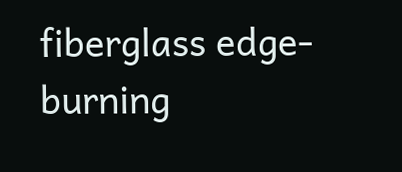fiberglass edge-burning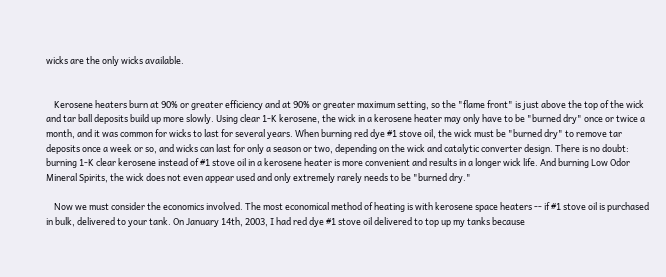wicks are the only wicks available.


    Kerosene heaters burn at 90% or greater efficiency and at 90% or greater maximum setting, so the "flame front" is just above the top of the wick and tar ball deposits build up more slowly. Using clear 1-K kerosene, the wick in a kerosene heater may only have to be "burned dry" once or twice a month, and it was common for wicks to last for several years. When burning red dye #1 stove oil, the wick must be "burned dry" to remove tar deposits once a week or so, and wicks can last for only a season or two, depending on the wick and catalytic converter design. There is no doubt: burning 1-K clear kerosene instead of #1 stove oil in a kerosene heater is more convenient and results in a longer wick life. And burning Low Odor Mineral Spirits, the wick does not even appear used and only extremely rarely needs to be "burned dry."

    Now we must consider the economics involved. The most economical method of heating is with kerosene space heaters -- if #1 stove oil is purchased in bulk, delivered to your tank. On January 14th, 2003, I had red dye #1 stove oil delivered to top up my tanks because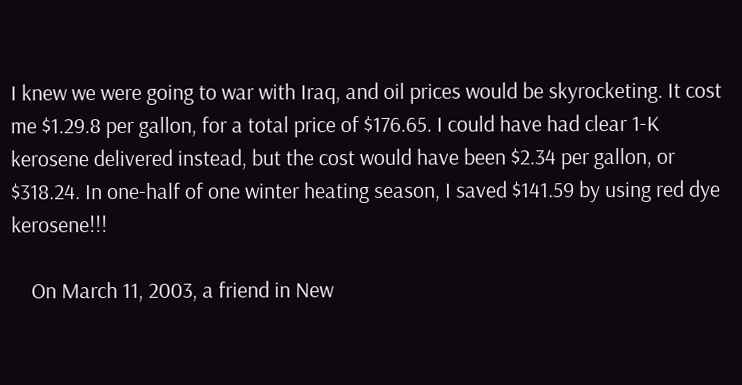I knew we were going to war with Iraq, and oil prices would be skyrocketing. It cost me $1.29.8 per gallon, for a total price of $176.65. I could have had clear 1-K kerosene delivered instead, but the cost would have been $2.34 per gallon, or $318.24. In one-half of one winter heating season, I saved $141.59 by using red dye kerosene!!!

    On March 11, 2003, a friend in New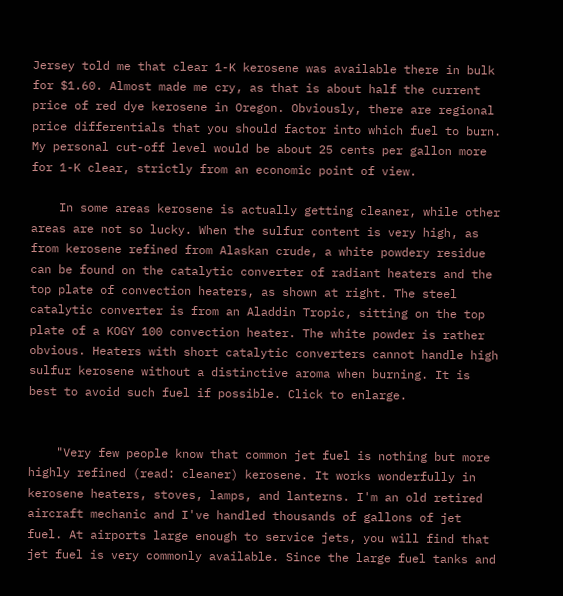Jersey told me that clear 1-K kerosene was available there in bulk for $1.60. Almost made me cry, as that is about half the current price of red dye kerosene in Oregon. Obviously, there are regional price differentials that you should factor into which fuel to burn. My personal cut-off level would be about 25 cents per gallon more for 1-K clear, strictly from an economic point of view.

    In some areas kerosene is actually getting cleaner, while other areas are not so lucky. When the sulfur content is very high, as from kerosene refined from Alaskan crude, a white powdery residue can be found on the catalytic converter of radiant heaters and the top plate of convection heaters, as shown at right. The steel catalytic converter is from an Aladdin Tropic, sitting on the top plate of a KOGY 100 convection heater. The white powder is rather obvious. Heaters with short catalytic converters cannot handle high sulfur kerosene without a distinctive aroma when burning. It is best to avoid such fuel if possible. Click to enlarge.


    "Very few people know that common jet fuel is nothing but more highly refined (read: cleaner) kerosene. It works wonderfully in kerosene heaters, stoves, lamps, and lanterns. I'm an old retired aircraft mechanic and I've handled thousands of gallons of jet fuel. At airports large enough to service jets, you will find that jet fuel is very commonly available. Since the large fuel tanks and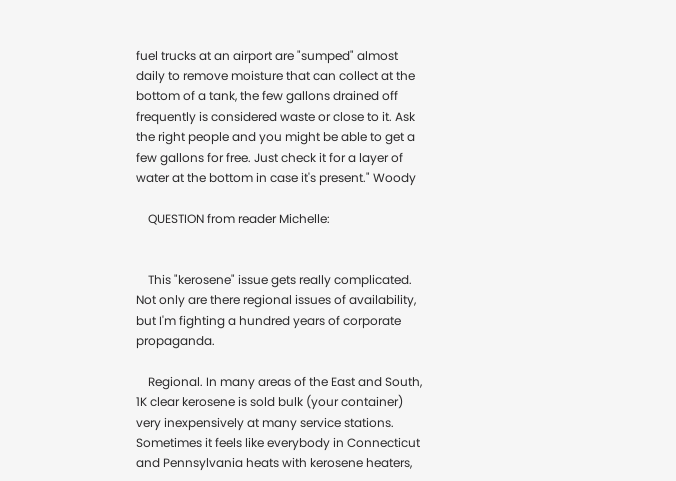fuel trucks at an airport are "sumped" almost daily to remove moisture that can collect at the bottom of a tank, the few gallons drained off frequently is considered waste or close to it. Ask the right people and you might be able to get a few gallons for free. Just check it for a layer of water at the bottom in case it's present." Woody

    QUESTION from reader Michelle:


    This "kerosene" issue gets really complicated. Not only are there regional issues of availability, but I'm fighting a hundred years of corporate propaganda.

    Regional. In many areas of the East and South, 1K clear kerosene is sold bulk (your container) very inexpensively at many service stations. Sometimes it feels like everybody in Connecticut and Pennsylvania heats with kerosene heaters,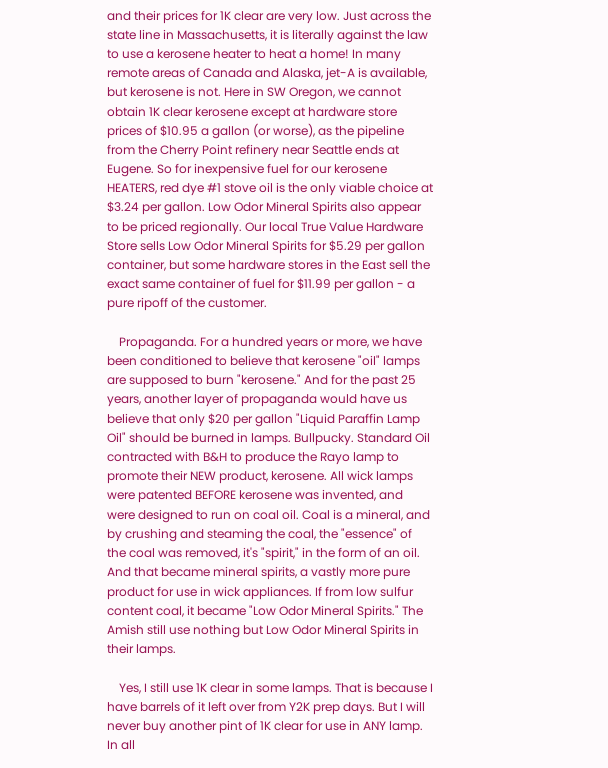and their prices for 1K clear are very low. Just across the state line in Massachusetts, it is literally against the law to use a kerosene heater to heat a home! In many remote areas of Canada and Alaska, jet-A is available, but kerosene is not. Here in SW Oregon, we cannot obtain 1K clear kerosene except at hardware store prices of $10.95 a gallon (or worse), as the pipeline from the Cherry Point refinery near Seattle ends at Eugene. So for inexpensive fuel for our kerosene HEATERS, red dye #1 stove oil is the only viable choice at $3.24 per gallon. Low Odor Mineral Spirits also appear to be priced regionally. Our local True Value Hardware Store sells Low Odor Mineral Spirits for $5.29 per gallon container, but some hardware stores in the East sell the exact same container of fuel for $11.99 per gallon - a pure ripoff of the customer.

    Propaganda. For a hundred years or more, we have been conditioned to believe that kerosene "oil" lamps are supposed to burn "kerosene." And for the past 25 years, another layer of propaganda would have us believe that only $20 per gallon "Liquid Paraffin Lamp Oil" should be burned in lamps. Bullpucky. Standard Oil contracted with B&H to produce the Rayo lamp to promote their NEW product, kerosene. All wick lamps were patented BEFORE kerosene was invented, and were designed to run on coal oil. Coal is a mineral, and by crushing and steaming the coal, the "essence" of the coal was removed, it's "spirit," in the form of an oil. And that became mineral spirits, a vastly more pure product for use in wick appliances. If from low sulfur content coal, it became "Low Odor Mineral Spirits." The Amish still use nothing but Low Odor Mineral Spirits in their lamps.

    Yes, I still use 1K clear in some lamps. That is because I have barrels of it left over from Y2K prep days. But I will never buy another pint of 1K clear for use in ANY lamp. In all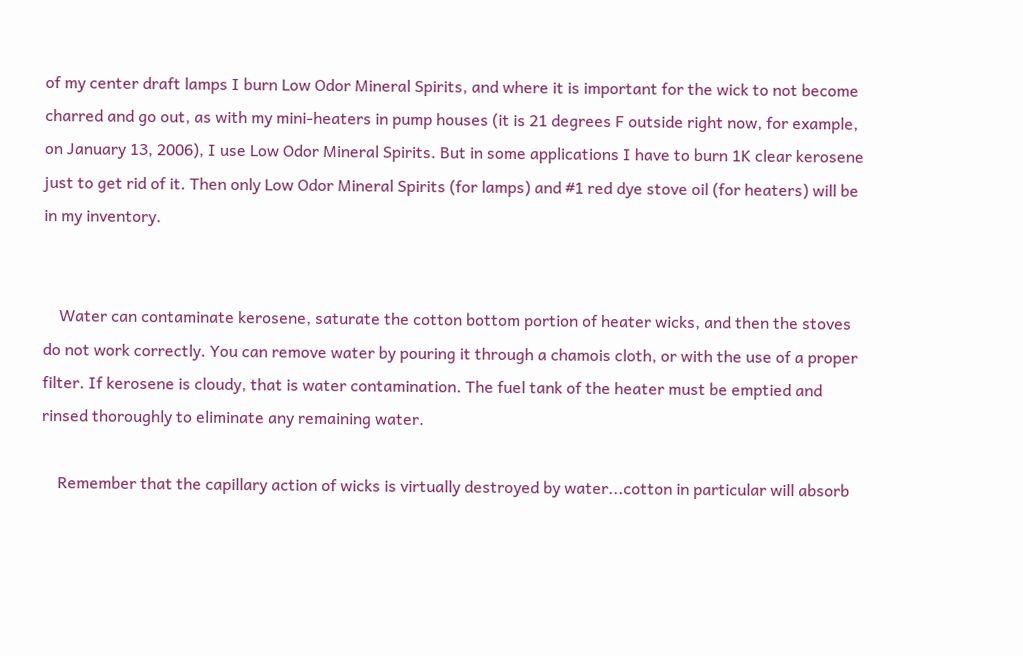of my center draft lamps I burn Low Odor Mineral Spirits, and where it is important for the wick to not become charred and go out, as with my mini-heaters in pump houses (it is 21 degrees F outside right now, for example, on January 13, 2006), I use Low Odor Mineral Spirits. But in some applications I have to burn 1K clear kerosene just to get rid of it. Then only Low Odor Mineral Spirits (for lamps) and #1 red dye stove oil (for heaters) will be in my inventory.


    Water can contaminate kerosene, saturate the cotton bottom portion of heater wicks, and then the stoves do not work correctly. You can remove water by pouring it through a chamois cloth, or with the use of a proper filter. If kerosene is cloudy, that is water contamination. The fuel tank of the heater must be emptied and rinsed thoroughly to eliminate any remaining water.

    Remember that the capillary action of wicks is virtually destroyed by water...cotton in particular will absorb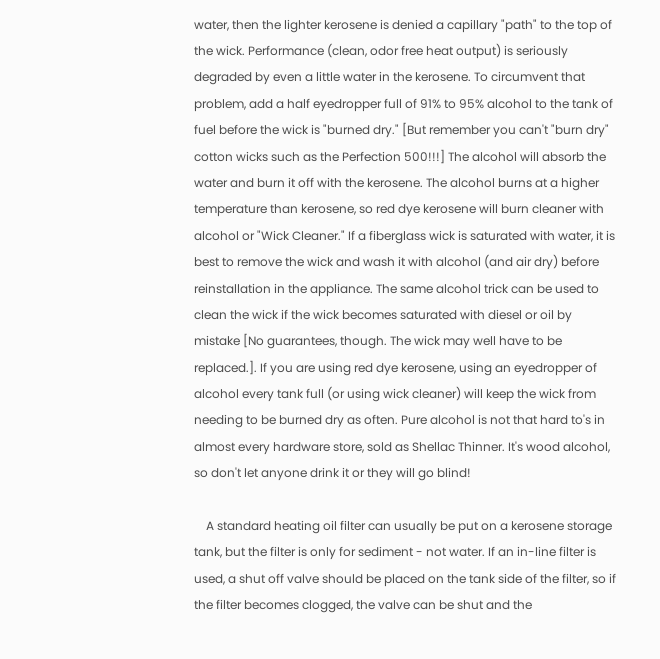water, then the lighter kerosene is denied a capillary "path" to the top of the wick. Performance (clean, odor free heat output) is seriously degraded by even a little water in the kerosene. To circumvent that problem, add a half eyedropper full of 91% to 95% alcohol to the tank of fuel before the wick is "burned dry." [But remember you can't "burn dry" cotton wicks such as the Perfection 500!!!] The alcohol will absorb the water and burn it off with the kerosene. The alcohol burns at a higher temperature than kerosene, so red dye kerosene will burn cleaner with alcohol or "Wick Cleaner." If a fiberglass wick is saturated with water, it is best to remove the wick and wash it with alcohol (and air dry) before reinstallation in the appliance. The same alcohol trick can be used to clean the wick if the wick becomes saturated with diesel or oil by mistake [No guarantees, though. The wick may well have to be replaced.]. If you are using red dye kerosene, using an eyedropper of alcohol every tank full (or using wick cleaner) will keep the wick from needing to be burned dry as often. Pure alcohol is not that hard to's in almost every hardware store, sold as Shellac Thinner. It's wood alcohol, so don't let anyone drink it or they will go blind!

    A standard heating oil filter can usually be put on a kerosene storage tank, but the filter is only for sediment - not water. If an in-line filter is used, a shut off valve should be placed on the tank side of the filter, so if the filter becomes clogged, the valve can be shut and the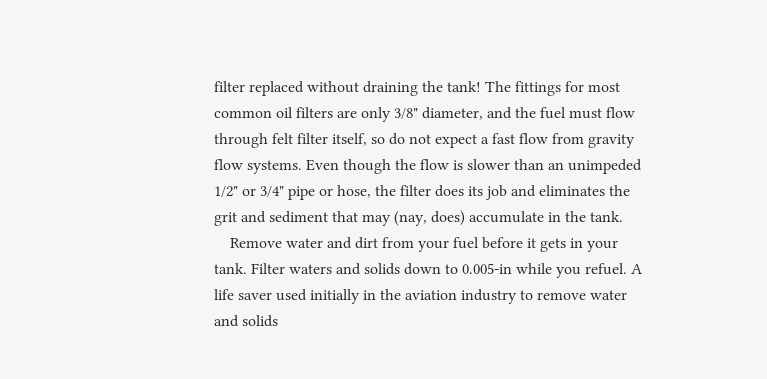filter replaced without draining the tank! The fittings for most common oil filters are only 3/8" diameter, and the fuel must flow through felt filter itself, so do not expect a fast flow from gravity flow systems. Even though the flow is slower than an unimpeded 1/2" or 3/4" pipe or hose, the filter does its job and eliminates the grit and sediment that may (nay, does) accumulate in the tank.
    Remove water and dirt from your fuel before it gets in your tank. Filter waters and solids down to 0.005-in while you refuel. A life saver used initially in the aviation industry to remove water and solids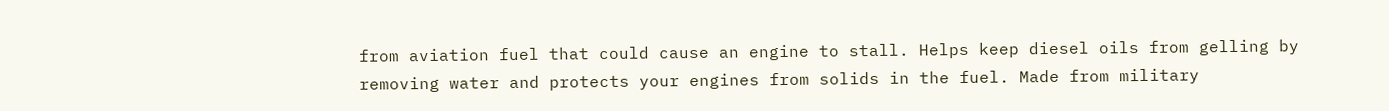from aviation fuel that could cause an engine to stall. Helps keep diesel oils from gelling by removing water and protects your engines from solids in the fuel. Made from military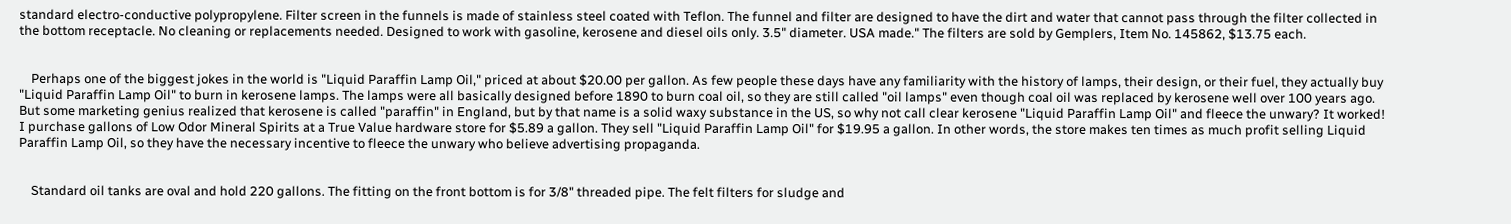standard electro-conductive polypropylene. Filter screen in the funnels is made of stainless steel coated with Teflon. The funnel and filter are designed to have the dirt and water that cannot pass through the filter collected in the bottom receptacle. No cleaning or replacements needed. Designed to work with gasoline, kerosene and diesel oils only. 3.5" diameter. USA made." The filters are sold by Gemplers, Item No. 145862, $13.75 each.


    Perhaps one of the biggest jokes in the world is "Liquid Paraffin Lamp Oil," priced at about $20.00 per gallon. As few people these days have any familiarity with the history of lamps, their design, or their fuel, they actually buy "Liquid Paraffin Lamp Oil" to burn in kerosene lamps. The lamps were all basically designed before 1890 to burn coal oil, so they are still called "oil lamps" even though coal oil was replaced by kerosene well over 100 years ago. But some marketing genius realized that kerosene is called "paraffin" in England, but by that name is a solid waxy substance in the US, so why not call clear kerosene "Liquid Paraffin Lamp Oil" and fleece the unwary? It worked! I purchase gallons of Low Odor Mineral Spirits at a True Value hardware store for $5.89 a gallon. They sell "Liquid Paraffin Lamp Oil" for $19.95 a gallon. In other words, the store makes ten times as much profit selling Liquid Paraffin Lamp Oil, so they have the necessary incentive to fleece the unwary who believe advertising propaganda.


    Standard oil tanks are oval and hold 220 gallons. The fitting on the front bottom is for 3/8" threaded pipe. The felt filters for sludge and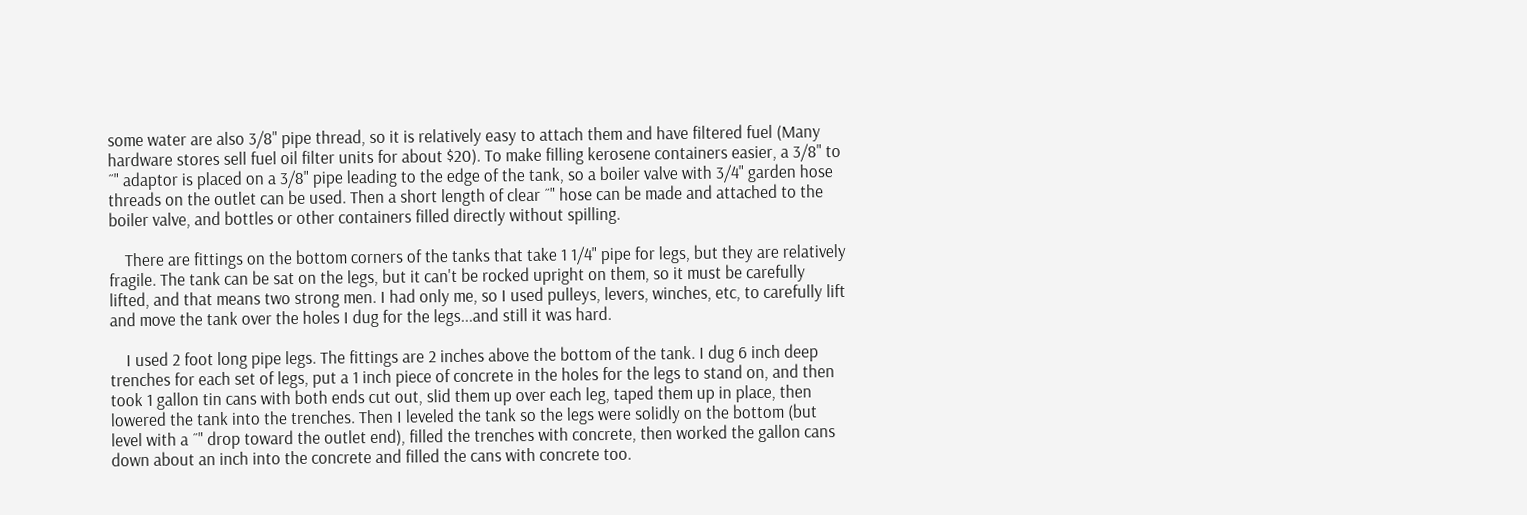some water are also 3/8" pipe thread, so it is relatively easy to attach them and have filtered fuel (Many hardware stores sell fuel oil filter units for about $20). To make filling kerosene containers easier, a 3/8" to ˝" adaptor is placed on a 3/8" pipe leading to the edge of the tank, so a boiler valve with 3/4" garden hose threads on the outlet can be used. Then a short length of clear ˝" hose can be made and attached to the boiler valve, and bottles or other containers filled directly without spilling.

    There are fittings on the bottom corners of the tanks that take 1 1/4" pipe for legs, but they are relatively fragile. The tank can be sat on the legs, but it can't be rocked upright on them, so it must be carefully lifted, and that means two strong men. I had only me, so I used pulleys, levers, winches, etc, to carefully lift and move the tank over the holes I dug for the legs...and still it was hard.

    I used 2 foot long pipe legs. The fittings are 2 inches above the bottom of the tank. I dug 6 inch deep trenches for each set of legs, put a 1 inch piece of concrete in the holes for the legs to stand on, and then took 1 gallon tin cans with both ends cut out, slid them up over each leg, taped them up in place, then lowered the tank into the trenches. Then I leveled the tank so the legs were solidly on the bottom (but level with a ˝" drop toward the outlet end), filled the trenches with concrete, then worked the gallon cans down about an inch into the concrete and filled the cans with concrete too.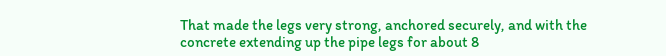That made the legs very strong, anchored securely, and with the concrete extending up the pipe legs for about 8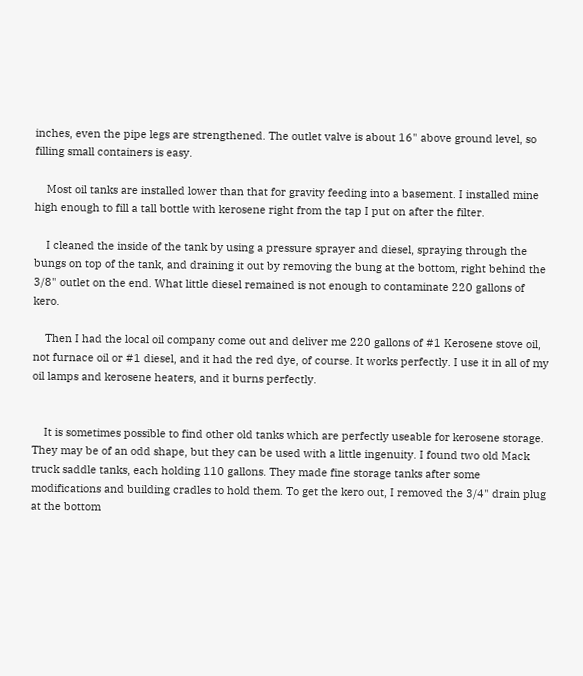inches, even the pipe legs are strengthened. The outlet valve is about 16" above ground level, so filling small containers is easy.

    Most oil tanks are installed lower than that for gravity feeding into a basement. I installed mine high enough to fill a tall bottle with kerosene right from the tap I put on after the filter.

    I cleaned the inside of the tank by using a pressure sprayer and diesel, spraying through the bungs on top of the tank, and draining it out by removing the bung at the bottom, right behind the 3/8" outlet on the end. What little diesel remained is not enough to contaminate 220 gallons of kero.

    Then I had the local oil company come out and deliver me 220 gallons of #1 Kerosene stove oil, not furnace oil or #1 diesel, and it had the red dye, of course. It works perfectly. I use it in all of my oil lamps and kerosene heaters, and it burns perfectly.


    It is sometimes possible to find other old tanks which are perfectly useable for kerosene storage. They may be of an odd shape, but they can be used with a little ingenuity. I found two old Mack truck saddle tanks, each holding 110 gallons. They made fine storage tanks after some modifications and building cradles to hold them. To get the kero out, I removed the 3/4" drain plug at the bottom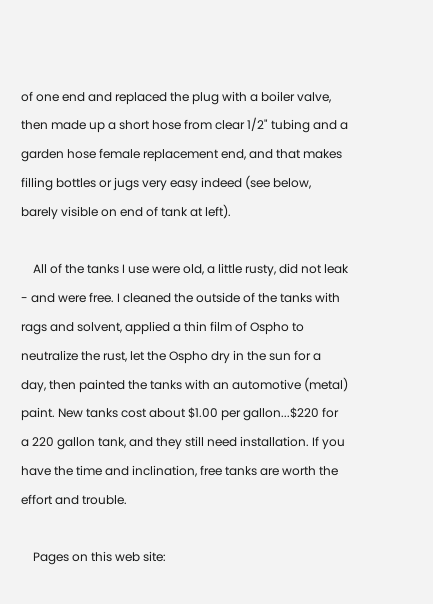of one end and replaced the plug with a boiler valve, then made up a short hose from clear 1/2" tubing and a garden hose female replacement end, and that makes filling bottles or jugs very easy indeed (see below, barely visible on end of tank at left).

    All of the tanks I use were old, a little rusty, did not leak - and were free. I cleaned the outside of the tanks with rags and solvent, applied a thin film of Ospho to neutralize the rust, let the Ospho dry in the sun for a day, then painted the tanks with an automotive (metal) paint. New tanks cost about $1.00 per gallon...$220 for a 220 gallon tank, and they still need installation. If you have the time and inclination, free tanks are worth the effort and trouble.

    Pages on this web site: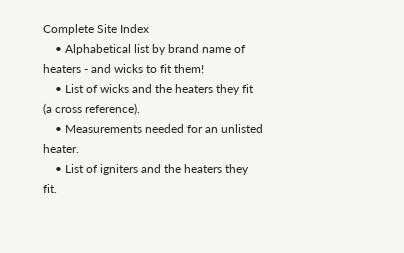Complete Site Index
    • Alphabetical list by brand name of heaters - and wicks to fit them!
    • List of wicks and the heaters they fit (a cross reference).
    • Measurements needed for an unlisted heater.
    • List of igniters and the heaters they fit.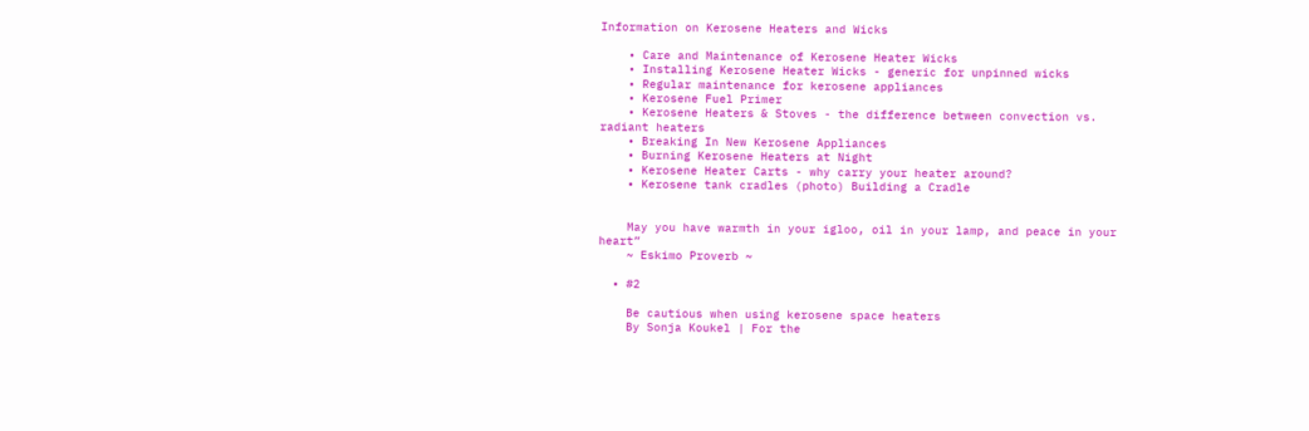Information on Kerosene Heaters and Wicks

    • Care and Maintenance of Kerosene Heater Wicks
    • Installing Kerosene Heater Wicks - generic for unpinned wicks
    • Regular maintenance for kerosene appliances
    • Kerosene Fuel Primer
    • Kerosene Heaters & Stoves - the difference between convection vs. radiant heaters
    • Breaking In New Kerosene Appliances
    • Burning Kerosene Heaters at Night
    • Kerosene Heater Carts - why carry your heater around?
    • Kerosene tank cradles (photo) Building a Cradle


    May you have warmth in your igloo, oil in your lamp, and peace in your heart”
    ~ Eskimo Proverb ~

  • #2

    Be cautious when using kerosene space heaters
    By Sonja Koukel | For the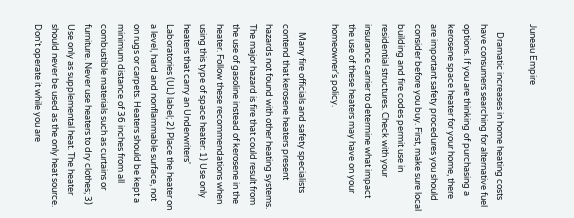Juneau Empire

    Dramatic increases in home heating costs have consumers searching for alternative fuel options. If you are thinking of purchasing a kerosene space heater for your home, there are important safety procedures you should consider before you buy. First, make sure local building and fire codes permit use in residential structures. Check with your insurance carrier to determine what impact the use of these heaters may have on your homeowner's policy.

    Many fire officials and safety specialists contend that kerosene heaters present hazards not found with other heating systems. The major hazard is fire that could result from the use of gasoline instead of kerosene in the heater. Follow these recommendations when using this type of space heater: 1) Use only heaters that carry an Underwriters' Laboratories (UL) label; 2) Place the heater on a level, hard and nonflammable surface, not on rugs or carpets. Heaters should be kept a minimum distance of 36 inches from all combustible materials such as curtains or furniture. Never use heaters to dry clothes; 3) Use only as supplemental heat. The heater should never be used as the only heat source. Don't operate it while you are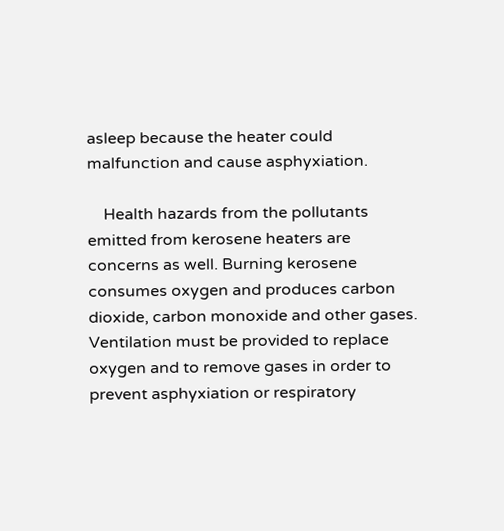asleep because the heater could malfunction and cause asphyxiation.

    Health hazards from the pollutants emitted from kerosene heaters are concerns as well. Burning kerosene consumes oxygen and produces carbon dioxide, carbon monoxide and other gases. Ventilation must be provided to replace oxygen and to remove gases in order to prevent asphyxiation or respiratory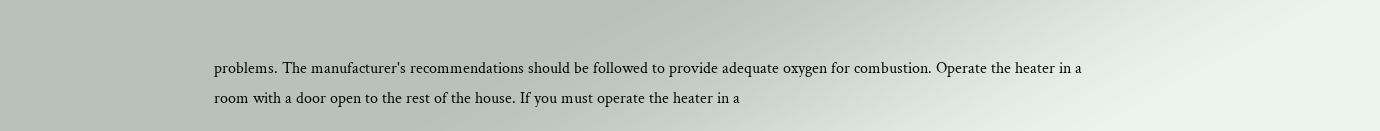problems. The manufacturer's recommendations should be followed to provide adequate oxygen for combustion. Operate the heater in a room with a door open to the rest of the house. If you must operate the heater in a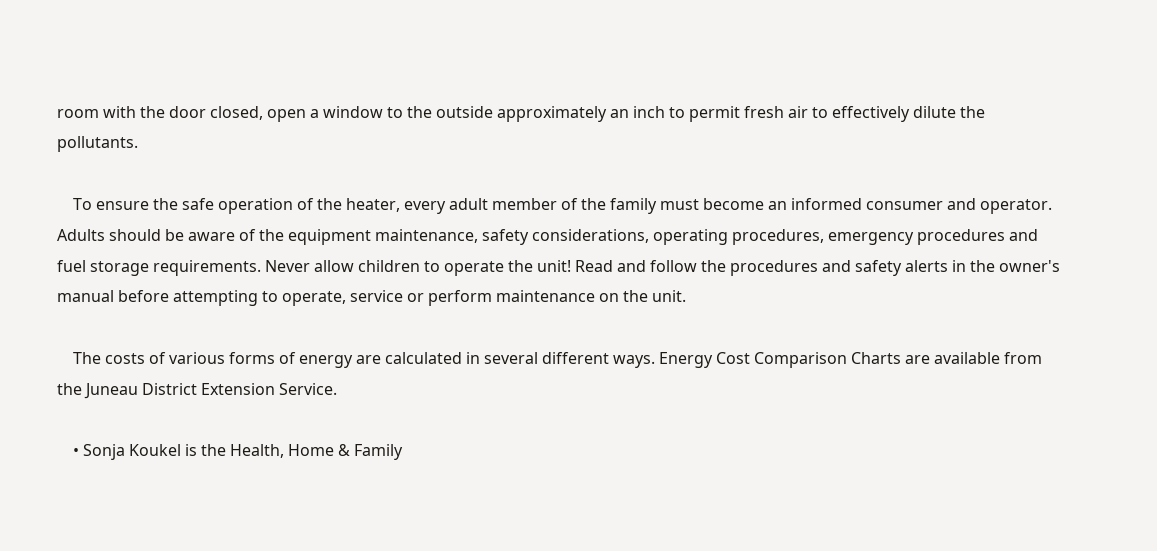room with the door closed, open a window to the outside approximately an inch to permit fresh air to effectively dilute the pollutants.

    To ensure the safe operation of the heater, every adult member of the family must become an informed consumer and operator. Adults should be aware of the equipment maintenance, safety considerations, operating procedures, emergency procedures and fuel storage requirements. Never allow children to operate the unit! Read and follow the procedures and safety alerts in the owner's manual before attempting to operate, service or perform maintenance on the unit.

    The costs of various forms of energy are calculated in several different ways. Energy Cost Comparison Charts are available from the Juneau District Extension Service.

    • Sonja Koukel is the Health, Home & Family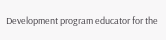Development program educator for the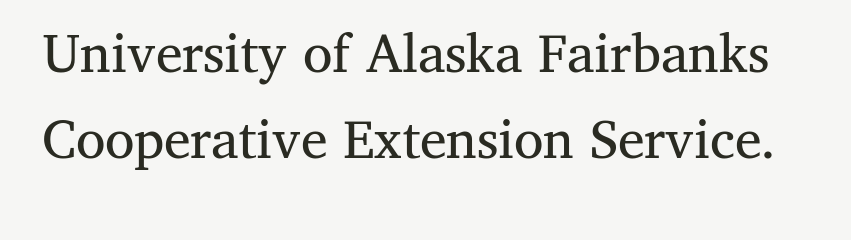University of Alaska Fairbanks Cooperative Extension Service.